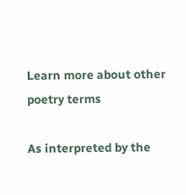Learn more about other poetry terms

As interpreted by the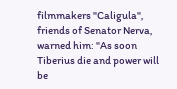filmmakers "Caligula", friends of Senator Nerva, warned him: "As soon Tiberius die and power will be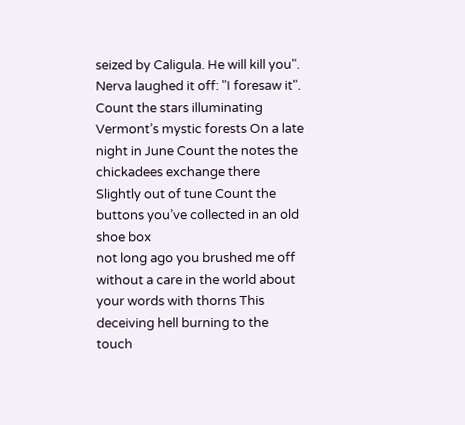seized by Caligula. He will kill you". Nerva laughed it off: "I foresaw it".
Count the stars illuminating Vermont’s mystic forests On a late night in June Count the notes the chickadees exchange there Slightly out of tune Count the buttons you’ve collected in an old shoe box
not long ago you brushed me off without a care in the world about your words with thorns This deceiving hell burning to the touch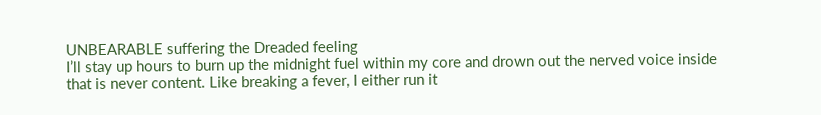UNBEARABLE suffering the Dreaded feeling
I’ll stay up hours to burn up the midnight fuel within my core and drown out the nerved voice inside that is never content. Like breaking a fever, I either run it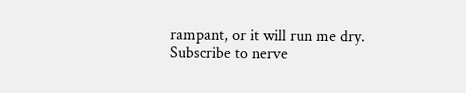rampant, or it will run me dry.
Subscribe to nerve